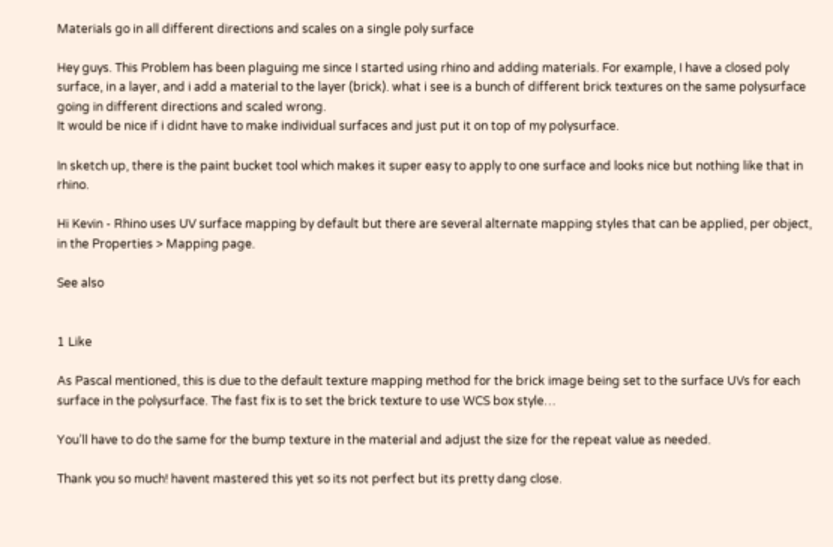Materials go in all different directions and scales on a single poly surface

Hey guys. This Problem has been plaguing me since I started using rhino and adding materials. For example, I have a closed poly surface, in a layer, and i add a material to the layer (brick). what i see is a bunch of different brick textures on the same polysurface going in different directions and scaled wrong.
It would be nice if i didnt have to make individual surfaces and just put it on top of my polysurface.

In sketch up, there is the paint bucket tool which makes it super easy to apply to one surface and looks nice but nothing like that in rhino.

Hi Kevin - Rhino uses UV surface mapping by default but there are several alternate mapping styles that can be applied, per object, in the Properties > Mapping page.

See also


1 Like

As Pascal mentioned, this is due to the default texture mapping method for the brick image being set to the surface UVs for each surface in the polysurface. The fast fix is to set the brick texture to use WCS box style…

You’ll have to do the same for the bump texture in the material and adjust the size for the repeat value as needed.

Thank you so much! havent mastered this yet so its not perfect but its pretty dang close.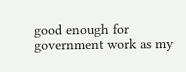good enough for government work as my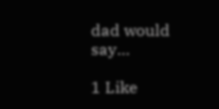dad would say…

1 Like